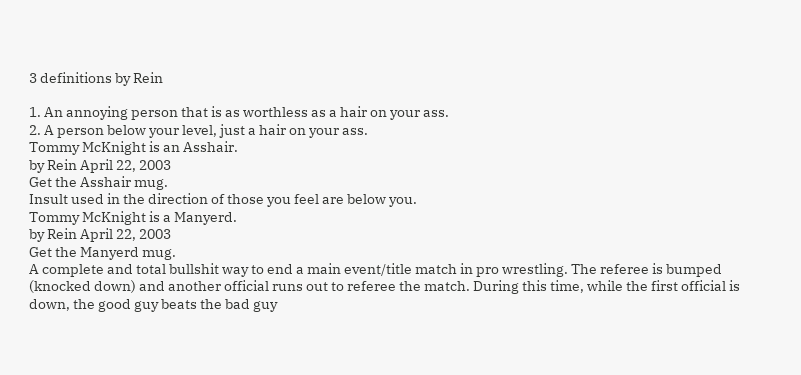3 definitions by Rein

1. An annoying person that is as worthless as a hair on your ass.
2. A person below your level, just a hair on your ass.
Tommy McKnight is an Asshair.
by Rein April 22, 2003
Get the Asshair mug.
Insult used in the direction of those you feel are below you.
Tommy McKnight is a Manyerd.
by Rein April 22, 2003
Get the Manyerd mug.
A complete and total bullshit way to end a main event/title match in pro wrestling. The referee is bumped (knocked down) and another official runs out to referee the match. During this time, while the first official is down, the good guy beats the bad guy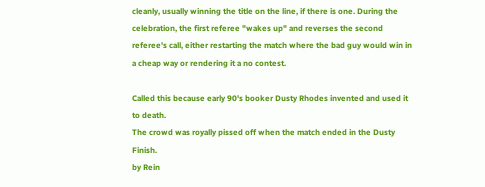cleanly, usually winning the title on the line, if there is one. During the celebration, the first referee "wakes up" and reverses the second referee's call, either restarting the match where the bad guy would win in a cheap way or rendering it a no contest.

Called this because early 90's booker Dusty Rhodes invented and used it to death.
The crowd was royally pissed off when the match ended in the Dusty Finish.
by Rein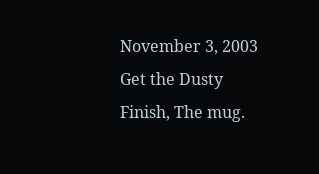November 3, 2003
Get the Dusty Finish, The mug.